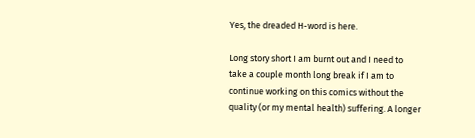Yes, the dreaded H-word is here.

Long story short I am burnt out and I need to take a couple month long break if I am to continue working on this comics without the quality (or my mental health) suffering. A longer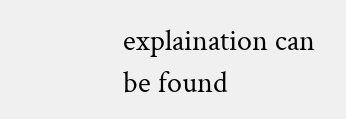explaination can be found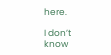here.

I don’t know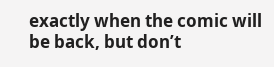exactly when the comic will be back, but don’t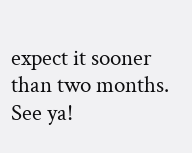expect it sooner than two months. See ya!